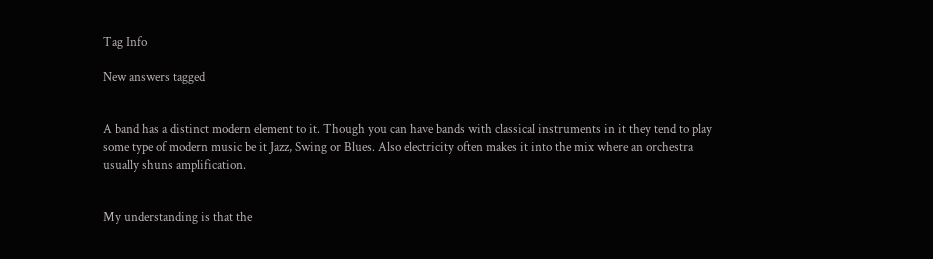Tag Info

New answers tagged


A band has a distinct modern element to it. Though you can have bands with classical instruments in it they tend to play some type of modern music be it Jazz, Swing or Blues. Also electricity often makes it into the mix where an orchestra usually shuns amplification.


My understanding is that the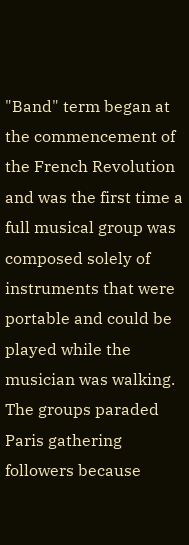"Band" term began at the commencement of the French Revolution and was the first time a full musical group was composed solely of instruments that were portable and could be played while the musician was walking. The groups paraded Paris gathering followers because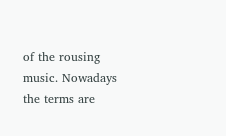of the rousing music. Nowadays the terms are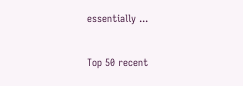essentially ...

Top 50 recent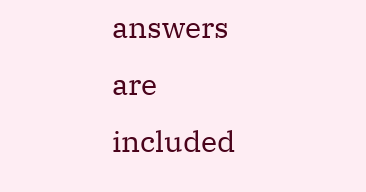answers are included